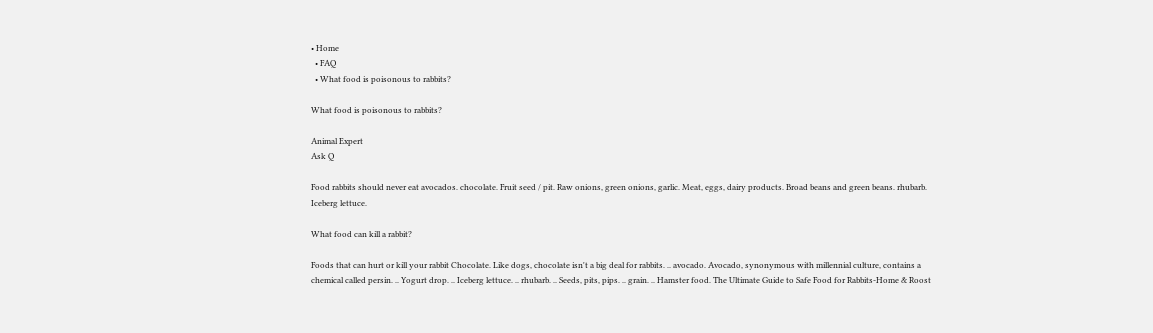• Home
  • FAQ
  • What food is poisonous to rabbits?

What food is poisonous to rabbits?

Animal Expert
Ask Q

Food rabbits should never eat avocados. chocolate. Fruit seed / pit. Raw onions, green onions, garlic. Meat, eggs, dairy products. Broad beans and green beans. rhubarb. Iceberg lettuce.

What food can kill a rabbit?

Foods that can hurt or kill your rabbit Chocolate. Like dogs, chocolate isn't a big deal for rabbits. .. avocado. Avocado, synonymous with millennial culture, contains a chemical called persin. .. Yogurt drop. .. Iceberg lettuce. .. rhubarb. .. Seeds, pits, pips. .. grain. .. Hamster food. The Ultimate Guide to Safe Food for Rabbits-Home & Roost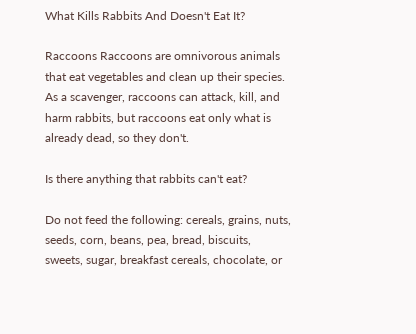What Kills Rabbits And Doesn't Eat It?

Raccoons Raccoons are omnivorous animals that eat vegetables and clean up their species. As a scavenger, raccoons can attack, kill, and harm rabbits, but raccoons eat only what is already dead, so they don't.

Is there anything that rabbits can't eat?

Do not feed the following: cereals, grains, nuts, seeds, corn, beans, pea, bread, biscuits, sweets, sugar, breakfast cereals, chocolate, or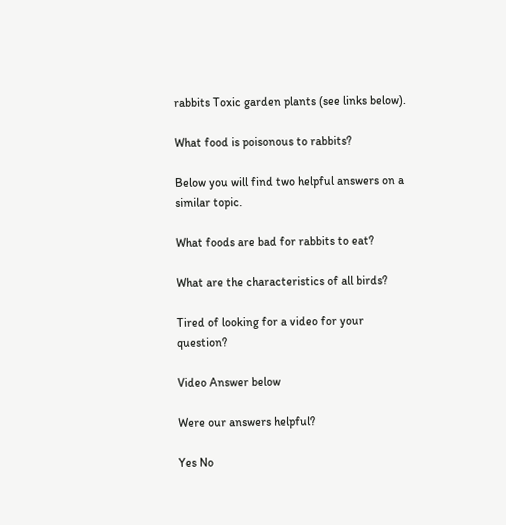rabbits Toxic garden plants (see links below).

What food is poisonous to rabbits?

Below you will find two helpful answers on a similar topic.

What foods are bad for rabbits to eat?

What are the characteristics of all birds?

Tired of looking for a video for your question?

Video Answer below

Were our answers helpful?

Yes No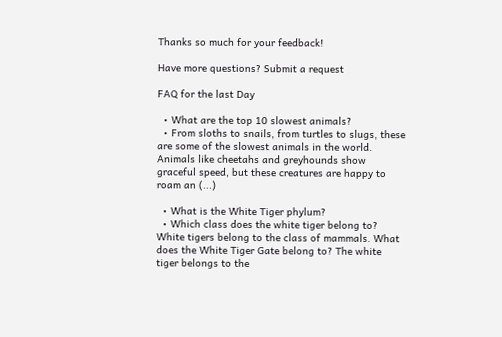Thanks so much for your feedback!

Have more questions? Submit a request

FAQ for the last Day

  • What are the top 10 slowest animals?
  • From sloths to snails, from turtles to slugs, these are some of the slowest animals in the world. Animals like cheetahs and greyhounds show graceful speed, but these creatures are happy to roam an (...)

  • What is the White Tiger phylum?
  • Which class does the white tiger belong to? White tigers belong to the class of mammals. What does the White Tiger Gate belong to? The white tiger belongs to the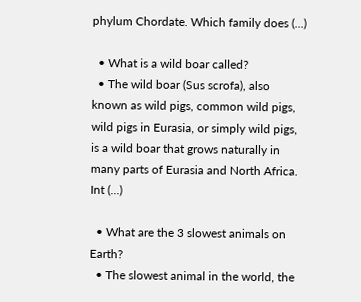phylum Chordate. Which family does (...)

  • What is a wild boar called?
  • The wild boar (Sus scrofa), also known as wild pigs, common wild pigs, wild pigs in Eurasia, or simply wild pigs, is a wild boar that grows naturally in many parts of Eurasia and North Africa. Int (...)

  • What are the 3 slowest animals on Earth?
  • The slowest animal in the world, the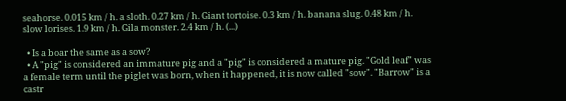seahorse. 0.015 km / h. a sloth. 0.27 km / h. Giant tortoise. 0.3 km / h. banana slug. 0.48 km / h. slow lorises. 1.9 km / h. Gila monster. 2.4 km / h. (...)

  • Is a boar the same as a sow?
  • A "pig" is considered an immature pig and a "pig" is considered a mature pig. "Gold leaf" was a female term until the piglet was born, when it happened, it is now called "sow". "Barrow" is a castr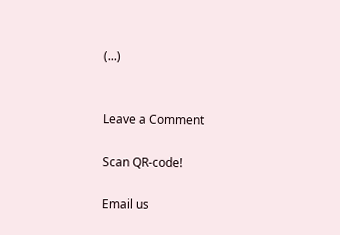(...)


Leave a Comment

Scan QR-code!

Email us